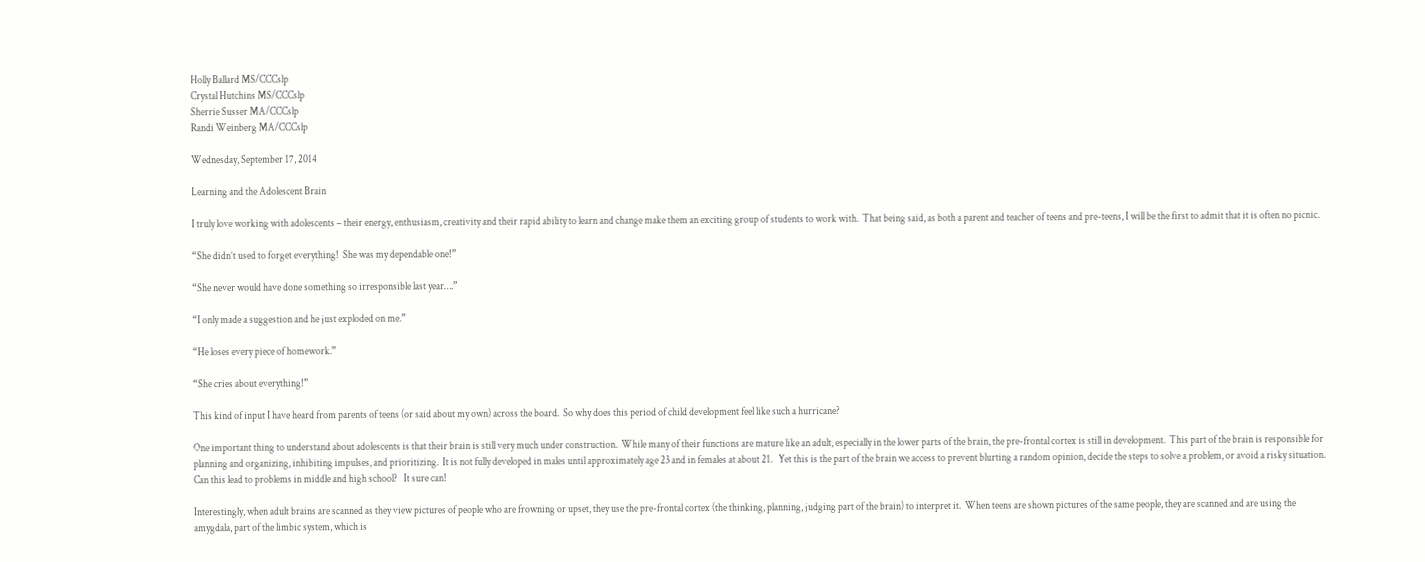Holly Ballard MS/CCCslp
Crystal Hutchins MS/CCCslp
Sherrie Susser MA/CCCslp
Randi Weinberg MA/CCCslp

Wednesday, September 17, 2014

Learning and the Adolescent Brain

I truly love working with adolescents – their energy, enthusiasm, creativity and their rapid ability to learn and change make them an exciting group of students to work with.  That being said, as both a parent and teacher of teens and pre-teens, I will be the first to admit that it is often no picnic.

“She didn’t used to forget everything!  She was my dependable one!”

“She never would have done something so irresponsible last year….”

“I only made a suggestion and he just exploded on me.”

“He loses every piece of homework.”

“She cries about everything!”

This kind of input I have heard from parents of teens (or said about my own) across the board.  So why does this period of child development feel like such a hurricane?

One important thing to understand about adolescents is that their brain is still very much under construction.  While many of their functions are mature like an adult, especially in the lower parts of the brain, the pre-frontal cortex is still in development.  This part of the brain is responsible for planning and organizing, inhibiting impulses, and prioritizing.  It is not fully developed in males until approximately age 23 and in females at about 21.   Yet this is the part of the brain we access to prevent blurting a random opinion, decide the steps to solve a problem, or avoid a risky situation.  Can this lead to problems in middle and high school?   It sure can!

Interestingly, when adult brains are scanned as they view pictures of people who are frowning or upset, they use the pre-frontal cortex (the thinking, planning, judging part of the brain) to interpret it.  When teens are shown pictures of the same people, they are scanned and are using the amygdala, part of the limbic system, which is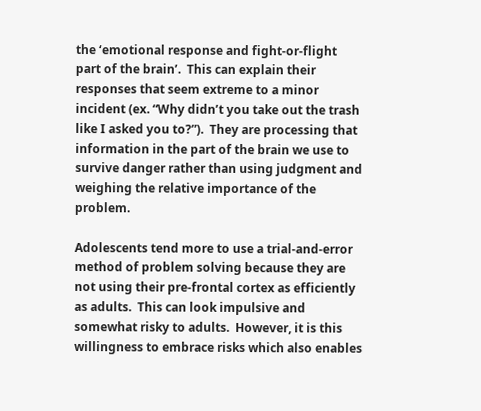the ‘emotional response and fight-or-flight part of the brain’.  This can explain their responses that seem extreme to a minor incident (ex. “Why didn’t you take out the trash like I asked you to?”).  They are processing that information in the part of the brain we use to survive danger rather than using judgment and weighing the relative importance of the problem.

Adolescents tend more to use a trial-and-error method of problem solving because they are not using their pre-frontal cortex as efficiently as adults.  This can look impulsive and somewhat risky to adults.  However, it is this willingness to embrace risks which also enables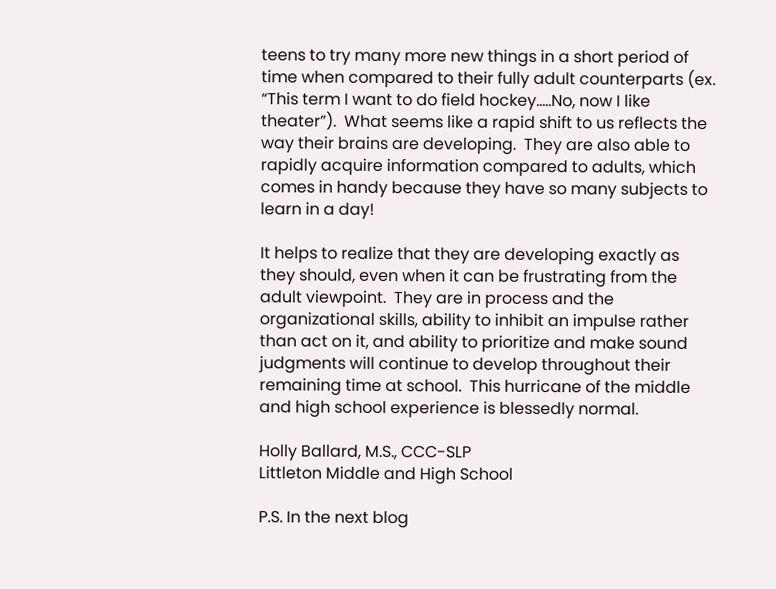teens to try many more new things in a short period of time when compared to their fully adult counterparts (ex. “This term I want to do field hockey…..No, now I like theater”).  What seems like a rapid shift to us reflects the way their brains are developing.  They are also able to rapidly acquire information compared to adults, which comes in handy because they have so many subjects to learn in a day!

It helps to realize that they are developing exactly as they should, even when it can be frustrating from the adult viewpoint.  They are in process and the organizational skills, ability to inhibit an impulse rather than act on it, and ability to prioritize and make sound judgments will continue to develop throughout their remaining time at school.  This hurricane of the middle and high school experience is blessedly normal.

Holly Ballard, M.S., CCC-SLP
Littleton Middle and High School

P.S. In the next blog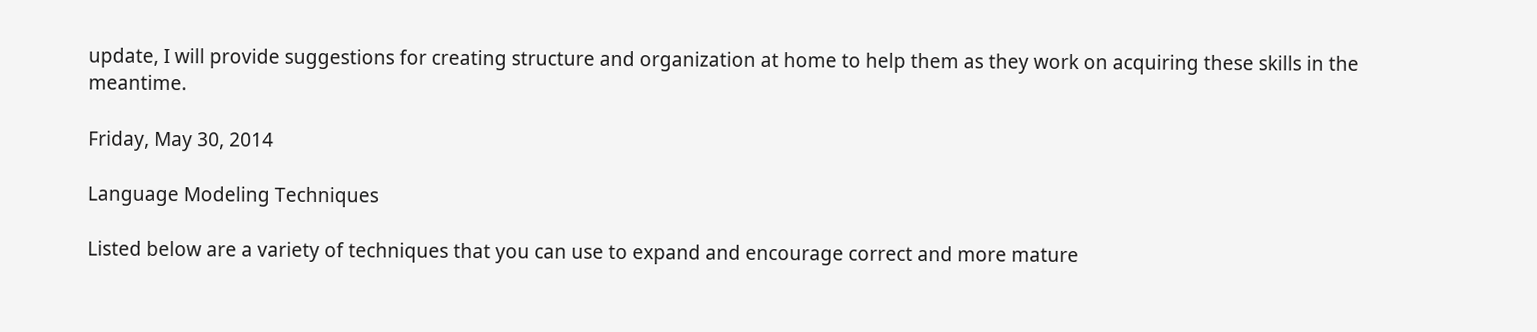update, I will provide suggestions for creating structure and organization at home to help them as they work on acquiring these skills in the meantime.

Friday, May 30, 2014

Language Modeling Techniques

Listed below are a variety of techniques that you can use to expand and encourage correct and more mature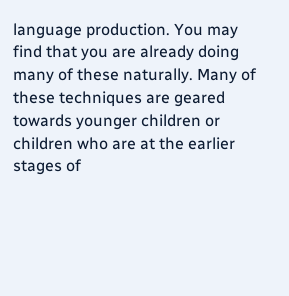language production. You may find that you are already doing many of these naturally. Many of these techniques are geared towards younger children or children who are at the earlier stages of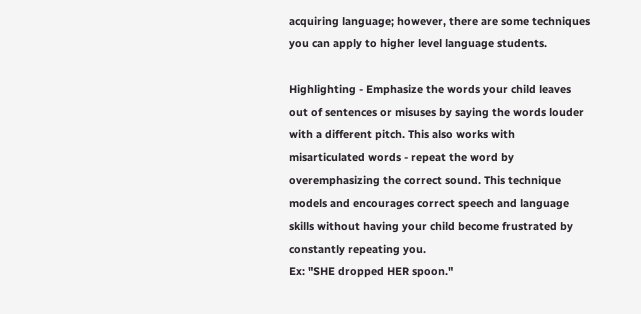acquiring language; however, there are some techniques you can apply to higher level language students.

Highlighting - Emphasize the words your child leaves out of sentences or misuses by saying the words louder with a different pitch. This also works with misarticulated words - repeat the word by overemphasizing the correct sound. This technique models and encourages correct speech and language skills without having your child become frustrated by constantly repeating you.
Ex: "SHE dropped HER spoon."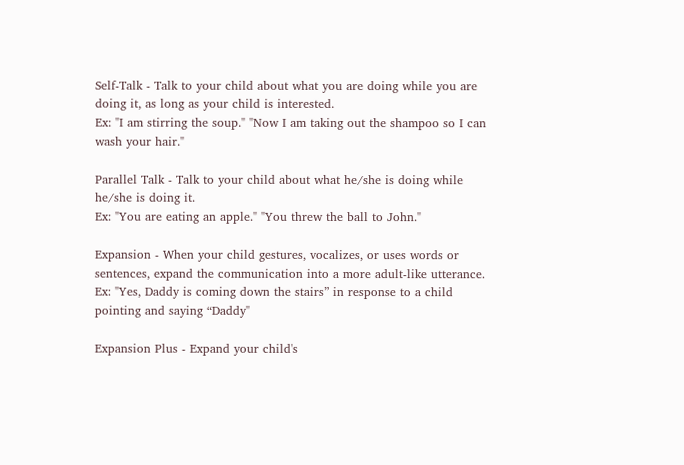Self-Talk - Talk to your child about what you are doing while you are doing it, as long as your child is interested.
Ex: "I am stirring the soup." "Now I am taking out the shampoo so I can wash your hair."

Parallel Talk - Talk to your child about what he/she is doing while he/she is doing it.
Ex: "You are eating an apple." "You threw the ball to John."

Expansion - When your child gestures, vocalizes, or uses words or sentences, expand the communication into a more adult-like utterance.
Ex: "Yes, Daddy is coming down the stairs” in response to a child pointing and saying “Daddy"

Expansion Plus - Expand your child's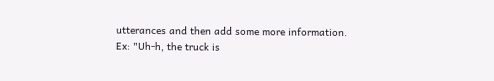utterances and then add some more information.
Ex: "Uh-h, the truck is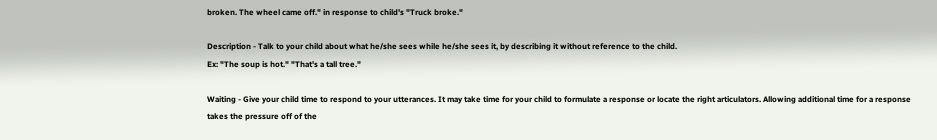broken. The wheel came off." in response to child's "Truck broke."

Description - Talk to your child about what he/she sees while he/she sees it, by describing it without reference to the child.
Ex: "The soup is hot." "That's a tall tree."

Waiting - Give your child time to respond to your utterances. It may take time for your child to formulate a response or locate the right articulators. Allowing additional time for a response takes the pressure off of the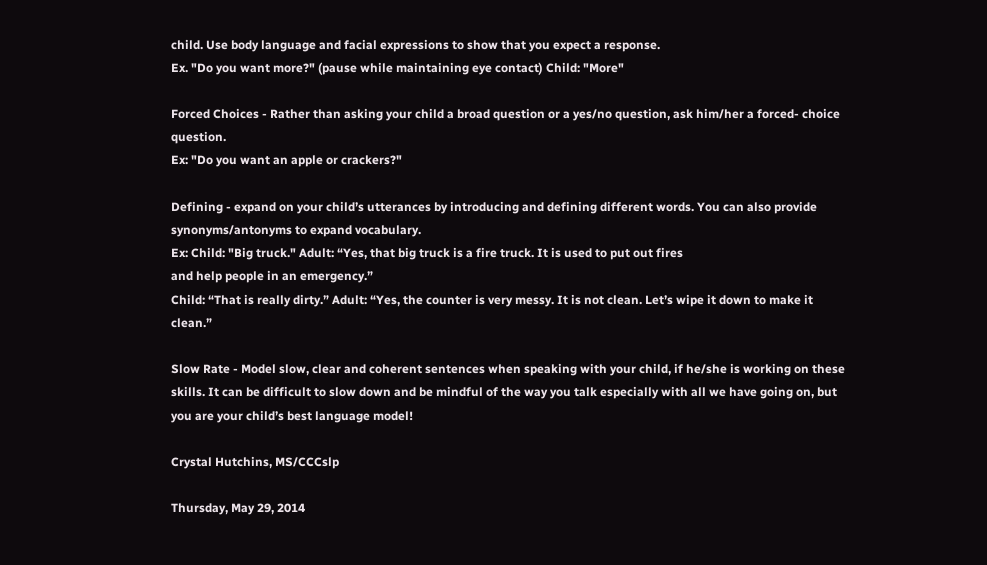child. Use body language and facial expressions to show that you expect a response.
Ex. "Do you want more?" (pause while maintaining eye contact) Child: "More"

Forced Choices - Rather than asking your child a broad question or a yes/no question, ask him/her a forced- choice question.
Ex: "Do you want an apple or crackers?"

Defining - expand on your child’s utterances by introducing and defining different words. You can also provide synonyms/antonyms to expand vocabulary.
Ex: Child: "Big truck." Adult: “Yes, that big truck is a fire truck. It is used to put out fires
and help people in an emergency.”
Child: “That is really dirty.” Adult: “Yes, the counter is very messy. It is not clean. Let’s wipe it down to make it clean.”

Slow Rate - Model slow, clear and coherent sentences when speaking with your child, if he/she is working on these skills. It can be difficult to slow down and be mindful of the way you talk especially with all we have going on, but you are your child’s best language model!

Crystal Hutchins, MS/CCCslp

Thursday, May 29, 2014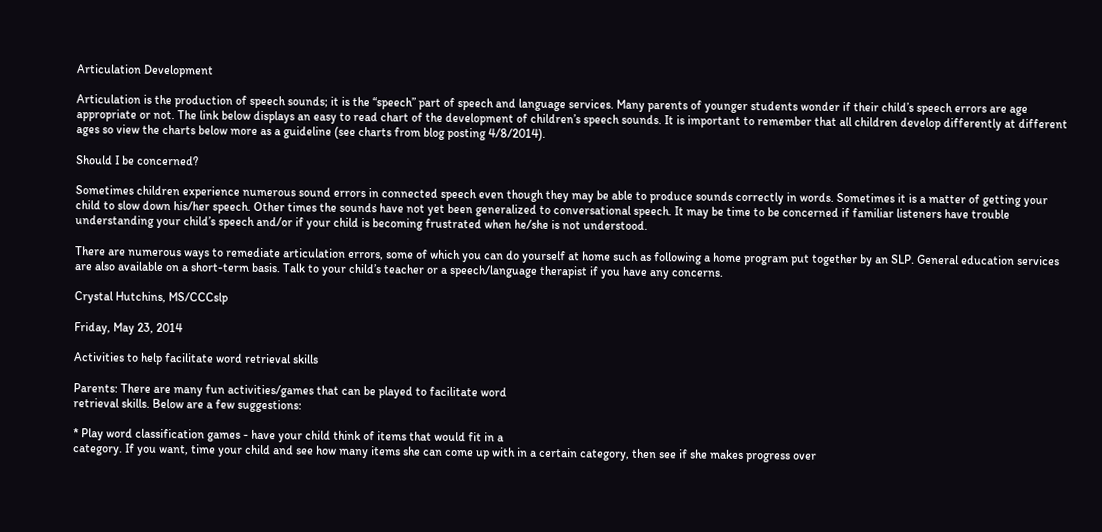Articulation Development

Articulation is the production of speech sounds; it is the “speech” part of speech and language services. Many parents of younger students wonder if their child’s speech errors are age appropriate or not. The link below displays an easy to read chart of the development of children’s speech sounds. It is important to remember that all children develop differently at different ages so view the charts below more as a guideline (see charts from blog posting 4/8/2014).

Should I be concerned?

Sometimes children experience numerous sound errors in connected speech even though they may be able to produce sounds correctly in words. Sometimes it is a matter of getting your child to slow down his/her speech. Other times the sounds have not yet been generalized to conversational speech. It may be time to be concerned if familiar listeners have trouble understanding your child’s speech and/or if your child is becoming frustrated when he/she is not understood.

There are numerous ways to remediate articulation errors, some of which you can do yourself at home such as following a home program put together by an SLP. General education services are also available on a short-term basis. Talk to your child’s teacher or a speech/language therapist if you have any concerns.

Crystal Hutchins, MS/CCCslp

Friday, May 23, 2014

Activities to help facilitate word retrieval skills

Parents: There are many fun activities/games that can be played to facilitate word
retrieval skills. Below are a few suggestions:

* Play word classification games - have your child think of items that would fit in a
category. If you want, time your child and see how many items she can come up with in a certain category, then see if she makes progress over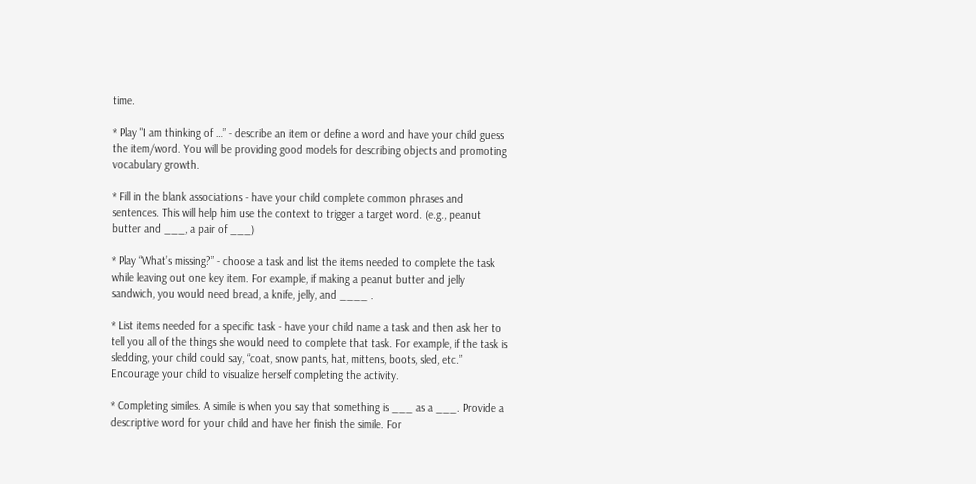time.

* Play "I am thinking of …” - describe an item or define a word and have your child guess the item/word. You will be providing good models for describing objects and promoting vocabulary growth.

* Fill in the blank associations - have your child complete common phrases and sentences. This will help him use the context to trigger a target word. (e.g., peanut butter and ___, a pair of ___)

* Play “What’s missing?” - choose a task and list the items needed to complete the task while leaving out one key item. For example, if making a peanut butter and jelly sandwich, you would need bread, a knife, jelly, and ____ .

* List items needed for a specific task - have your child name a task and then ask her to tell you all of the things she would need to complete that task. For example, if the task is sledding, your child could say, “coat, snow pants, hat, mittens, boots, sled, etc.” Encourage your child to visualize herself completing the activity.

* Completing similes. A simile is when you say that something is ___ as a ___. Provide a descriptive word for your child and have her finish the simile. For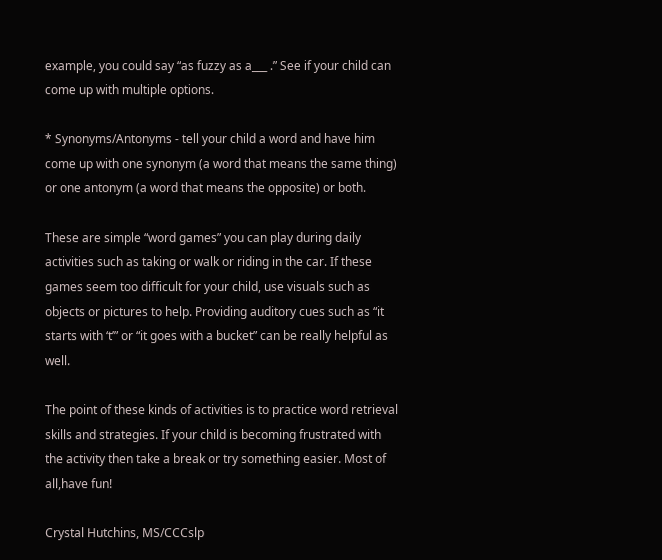example, you could say “as fuzzy as a___ .” See if your child can come up with multiple options.

* Synonyms/Antonyms - tell your child a word and have him come up with one synonym (a word that means the same thing) or one antonym (a word that means the opposite) or both.

These are simple “word games” you can play during daily activities such as taking or walk or riding in the car. If these games seem too difficult for your child, use visuals such as objects or pictures to help. Providing auditory cues such as “it starts with ‘t’” or “it goes with a bucket” can be really helpful as well.

The point of these kinds of activities is to practice word retrieval skills and strategies. If your child is becoming frustrated with the activity then take a break or try something easier. Most of all,have fun!

Crystal Hutchins, MS/CCCslp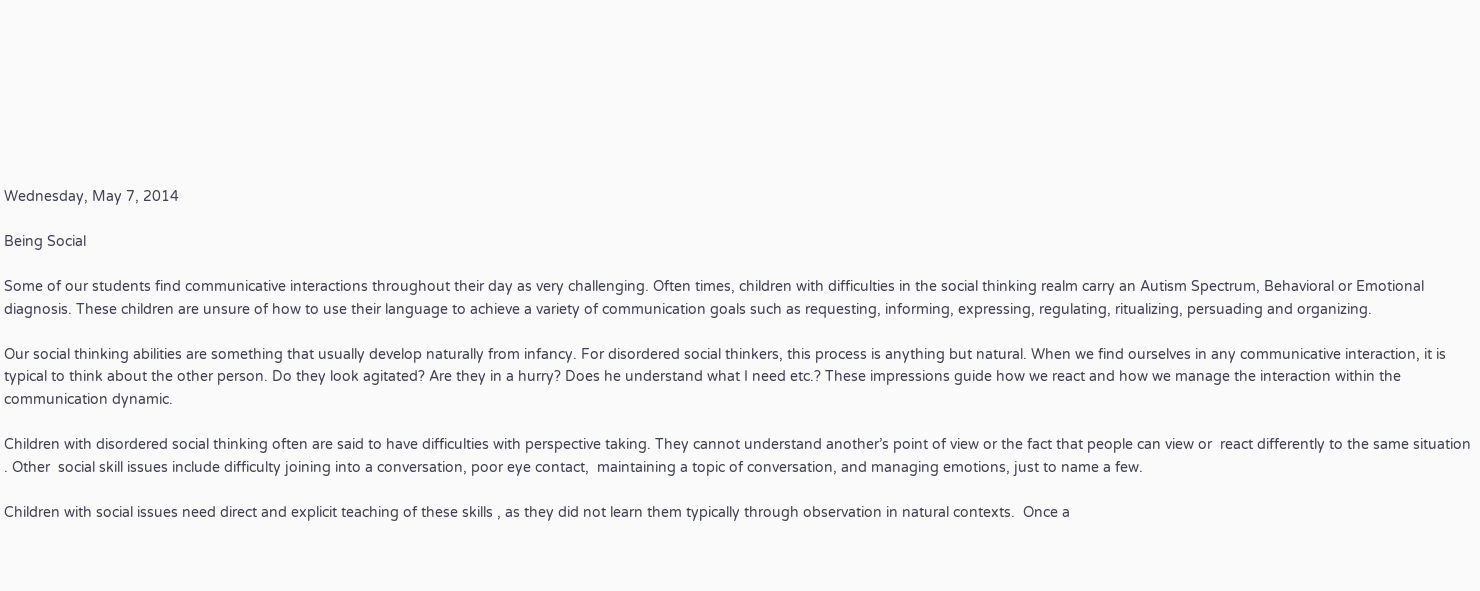Wednesday, May 7, 2014

Being Social

Some of our students find communicative interactions throughout their day as very challenging. Often times, children with difficulties in the social thinking realm carry an Autism Spectrum, Behavioral or Emotional diagnosis. These children are unsure of how to use their language to achieve a variety of communication goals such as requesting, informing, expressing, regulating, ritualizing, persuading and organizing.

Our social thinking abilities are something that usually develop naturally from infancy. For disordered social thinkers, this process is anything but natural. When we find ourselves in any communicative interaction, it is typical to think about the other person. Do they look agitated? Are they in a hurry? Does he understand what I need etc.? These impressions guide how we react and how we manage the interaction within the communication dynamic.

Children with disordered social thinking often are said to have difficulties with perspective taking. They cannot understand another’s point of view or the fact that people can view or  react differently to the same situation . Other  social skill issues include difficulty joining into a conversation, poor eye contact,  maintaining a topic of conversation, and managing emotions, just to name a few.

Children with social issues need direct and explicit teaching of these skills , as they did not learn them typically through observation in natural contexts.  Once a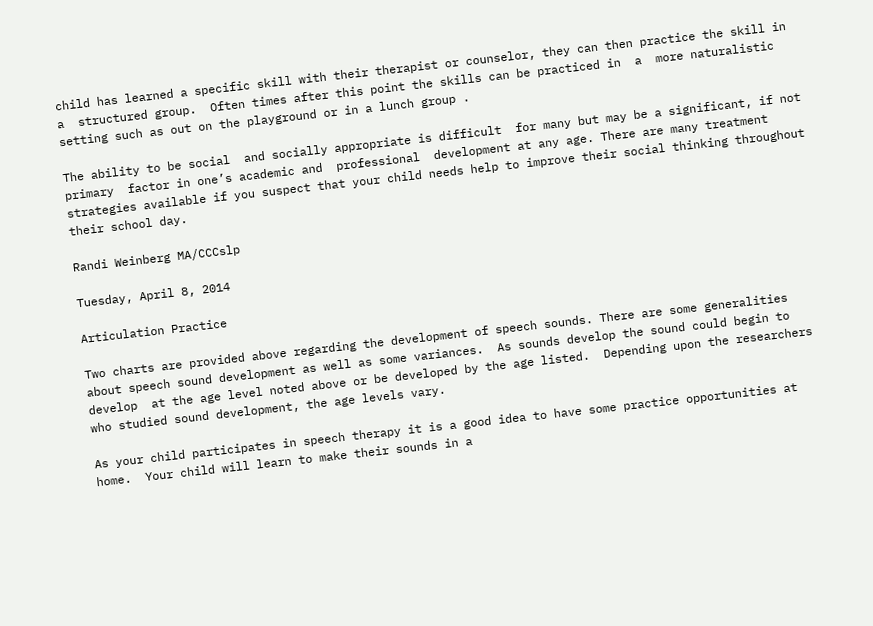child has learned a specific skill with their therapist or counselor, they can then practice the skill in a  structured group.  Often times after this point the skills can be practiced in  a  more naturalistic setting such as out on the playground or in a lunch group .

The ability to be social  and socially appropriate is difficult  for many but may be a significant, if not primary  factor in one’s academic and  professional  development at any age. There are many treatment strategies available if you suspect that your child needs help to improve their social thinking throughout their school day.

Randi Weinberg MA/CCCslp

Tuesday, April 8, 2014

Articulation Practice

Two charts are provided above regarding the development of speech sounds. There are some generalities about speech sound development as well as some variances.  As sounds develop the sound could begin to develop  at the age level noted above or be developed by the age listed.  Depending upon the researchers  who studied sound development, the age levels vary.

As your child participates in speech therapy it is a good idea to have some practice opportunities at home.  Your child will learn to make their sounds in a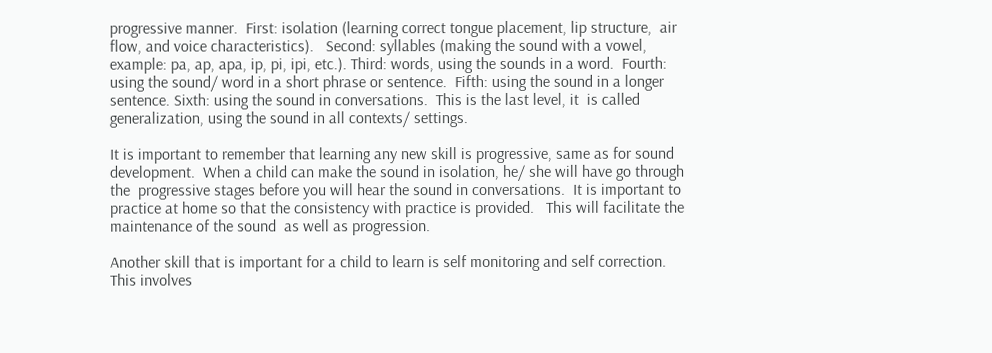progressive manner.  First: isolation (learning correct tongue placement, lip structure,  air flow, and voice characteristics).   Second: syllables (making the sound with a vowel, example: pa, ap, apa, ip, pi, ipi, etc.). Third: words, using the sounds in a word.  Fourth:  using the sound/ word in a short phrase or sentence.  Fifth: using the sound in a longer sentence. Sixth: using the sound in conversations.  This is the last level, it  is called  generalization, using the sound in all contexts/ settings.

It is important to remember that learning any new skill is progressive, same as for sound development.  When a child can make the sound in isolation, he/ she will have go through the  progressive stages before you will hear the sound in conversations.  It is important to practice at home so that the consistency with practice is provided.   This will facilitate the maintenance of the sound  as well as progression.

Another skill that is important for a child to learn is self monitoring and self correction. This involves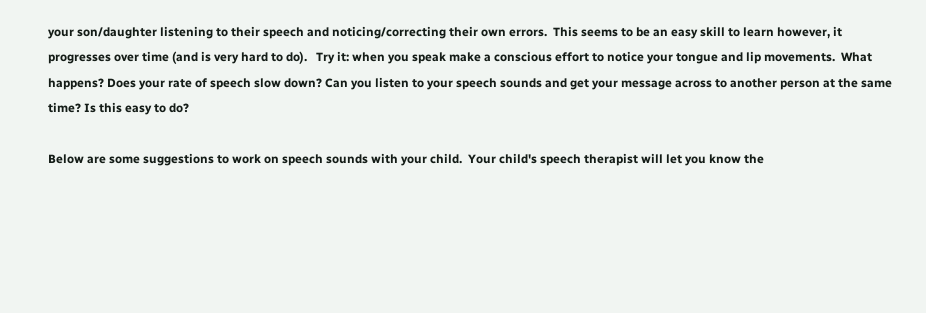your son/daughter listening to their speech and noticing/correcting their own errors.  This seems to be an easy skill to learn however, it progresses over time (and is very hard to do).   Try it: when you speak make a conscious effort to notice your tongue and lip movements.  What happens? Does your rate of speech slow down? Can you listen to your speech sounds and get your message across to another person at the same time? Is this easy to do?

Below are some suggestions to work on speech sounds with your child.  Your child's speech therapist will let you know the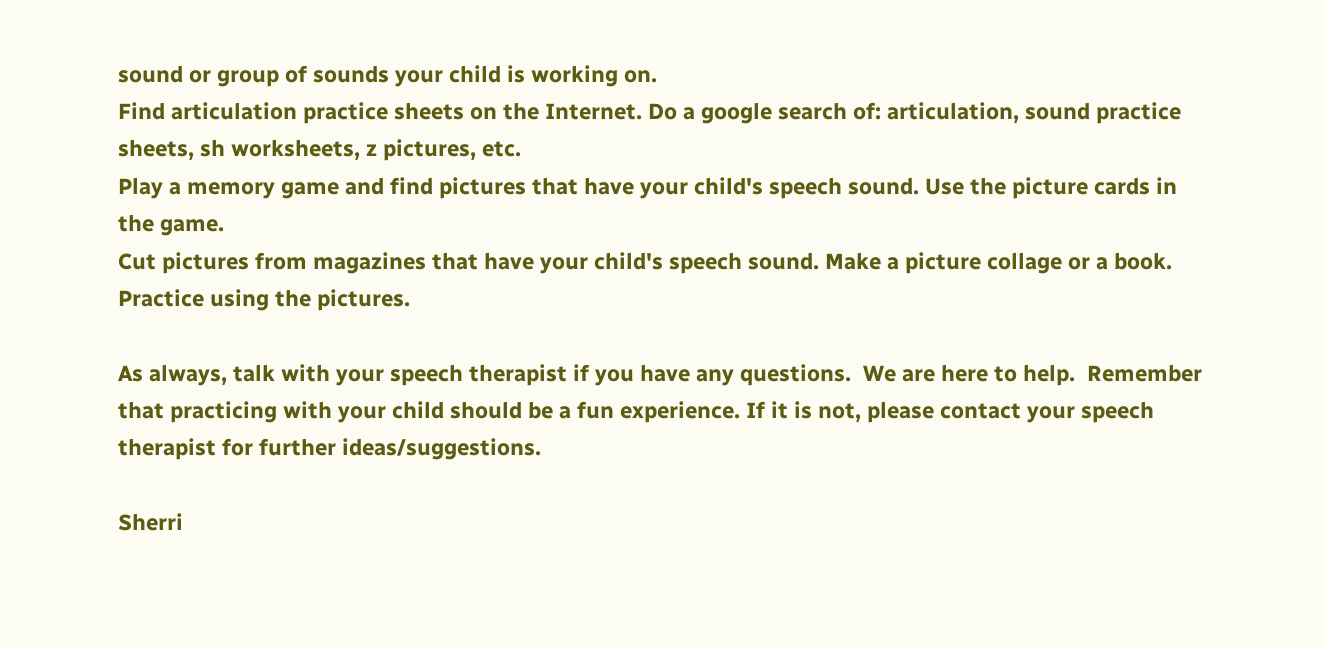sound or group of sounds your child is working on.
Find articulation practice sheets on the Internet. Do a google search of: articulation, sound practice sheets, sh worksheets, z pictures, etc.
Play a memory game and find pictures that have your child's speech sound. Use the picture cards in the game.
Cut pictures from magazines that have your child's speech sound. Make a picture collage or a book. Practice using the pictures.

As always, talk with your speech therapist if you have any questions.  We are here to help.  Remember that practicing with your child should be a fun experience. If it is not, please contact your speech therapist for further ideas/suggestions.

Sherri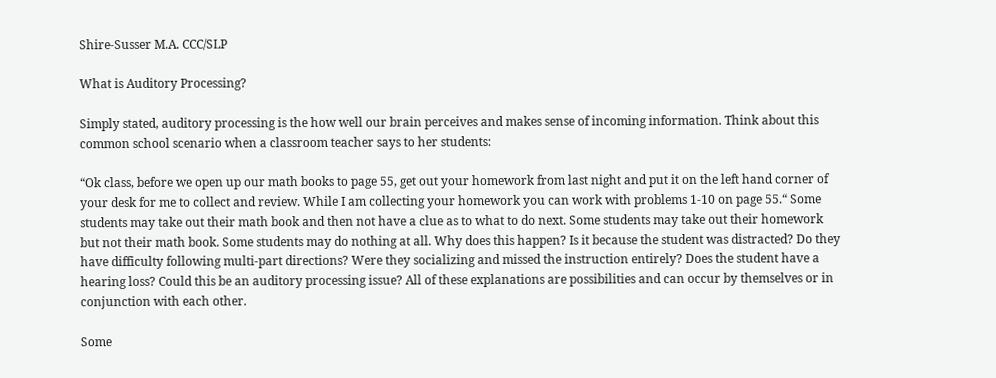Shire-Susser M.A. CCC/SLP

What is Auditory Processing?

Simply stated, auditory processing is the how well our brain perceives and makes sense of incoming information. Think about this common school scenario when a classroom teacher says to her students:

“Ok class, before we open up our math books to page 55, get out your homework from last night and put it on the left hand corner of your desk for me to collect and review. While I am collecting your homework you can work with problems 1-10 on page 55.“ Some students may take out their math book and then not have a clue as to what to do next. Some students may take out their homework but not their math book. Some students may do nothing at all. Why does this happen? Is it because the student was distracted? Do they have difficulty following multi-part directions? Were they socializing and missed the instruction entirely? Does the student have a hearing loss? Could this be an auditory processing issue? All of these explanations are possibilities and can occur by themselves or in conjunction with each other.

Some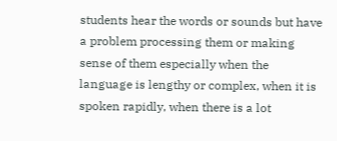students hear the words or sounds but have a problem processing them or making sense of them especially when the language is lengthy or complex, when it is spoken rapidly, when there is a lot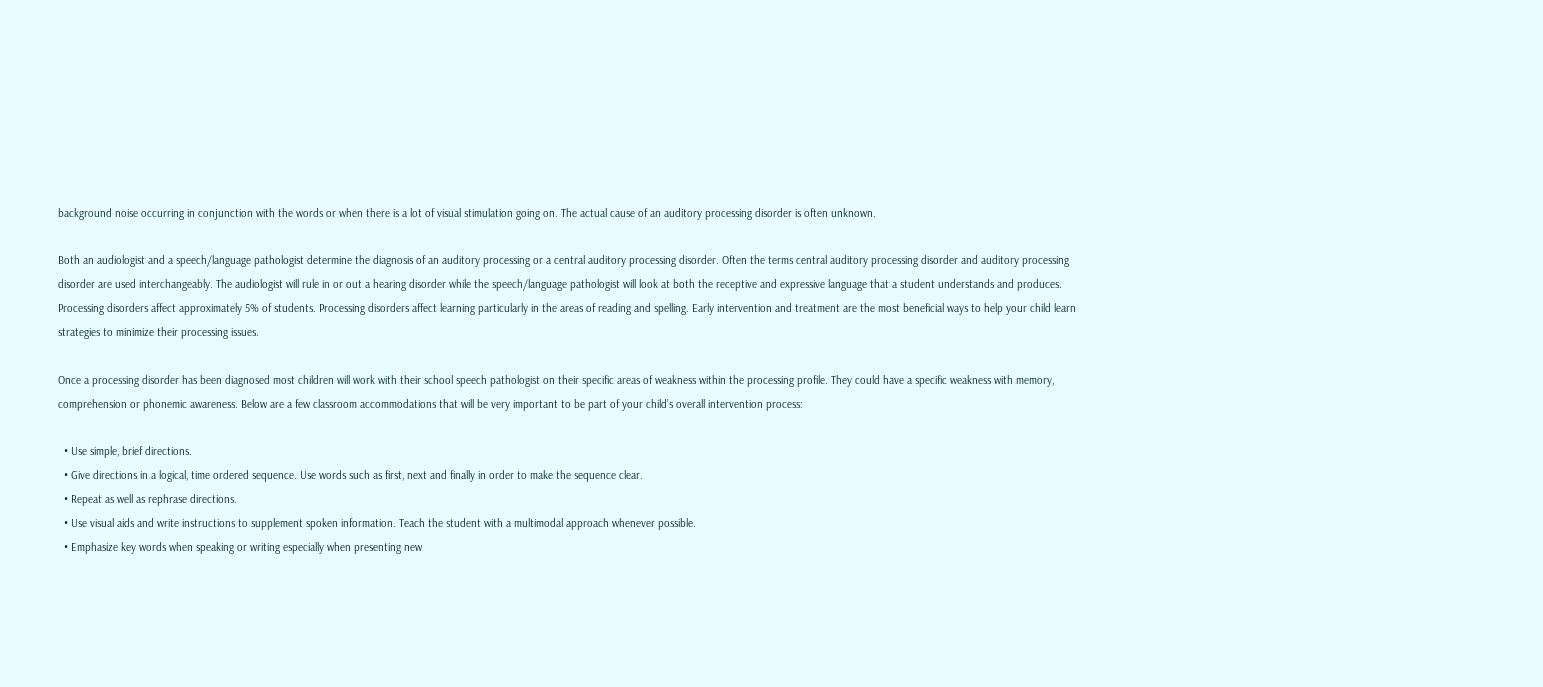background noise occurring in conjunction with the words or when there is a lot of visual stimulation going on. The actual cause of an auditory processing disorder is often unknown.

Both an audiologist and a speech/language pathologist determine the diagnosis of an auditory processing or a central auditory processing disorder. Often the terms central auditory processing disorder and auditory processing disorder are used interchangeably. The audiologist will rule in or out a hearing disorder while the speech/language pathologist will look at both the receptive and expressive language that a student understands and produces. Processing disorders affect approximately 5% of students. Processing disorders affect learning particularly in the areas of reading and spelling. Early intervention and treatment are the most beneficial ways to help your child learn strategies to minimize their processing issues.

Once a processing disorder has been diagnosed most children will work with their school speech pathologist on their specific areas of weakness within the processing profile. They could have a specific weakness with memory, comprehension or phonemic awareness. Below are a few classroom accommodations that will be very important to be part of your child’s overall intervention process:

  • Use simple, brief directions.
  • Give directions in a logical, time ordered sequence. Use words such as first, next and finally in order to make the sequence clear.
  • Repeat as well as rephrase directions.
  • Use visual aids and write instructions to supplement spoken information. Teach the student with a multimodal approach whenever possible.
  • Emphasize key words when speaking or writing especially when presenting new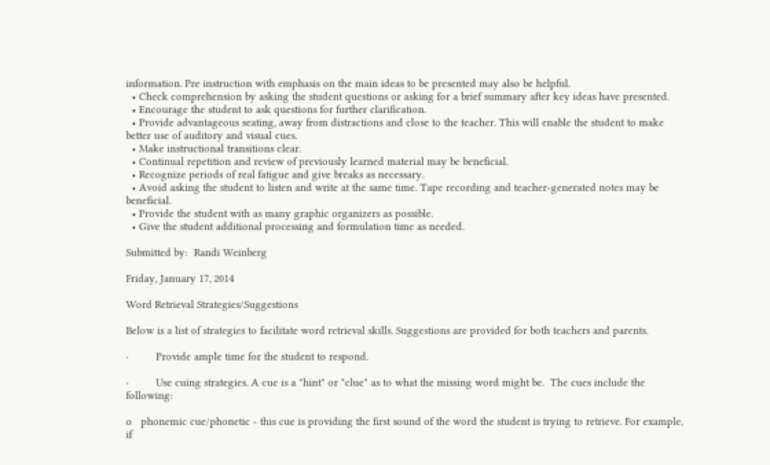information. Pre instruction with emphasis on the main ideas to be presented may also be helpful.
  • Check comprehension by asking the student questions or asking for a brief summary after key ideas have presented.
  • Encourage the student to ask questions for further clarification.
  • Provide advantageous seating, away from distractions and close to the teacher. This will enable the student to make better use of auditory and visual cues.
  • Make instructional transitions clear.
  • Continual repetition and review of previously learned material may be beneficial.
  • Recognize periods of real fatigue and give breaks as necessary.
  • Avoid asking the student to listen and write at the same time. Tape recording and teacher-generated notes may be beneficial.
  • Provide the student with as many graphic organizers as possible.
  • Give the student additional processing and formulation time as needed.

Submitted by:  Randi Weinberg

Friday, January 17, 2014

Word Retrieval Strategies/Suggestions

Below is a list of strategies to facilitate word retrieval skills. Suggestions are provided for both teachers and parents.

·         Provide ample time for the student to respond.

·         Use cuing strategies. A cue is a "hint" or "clue" as to what the missing word might be.  The cues include the following:

o   phonemic cue/phonetic - this cue is providing the first sound of the word the student is trying to retrieve. For example, if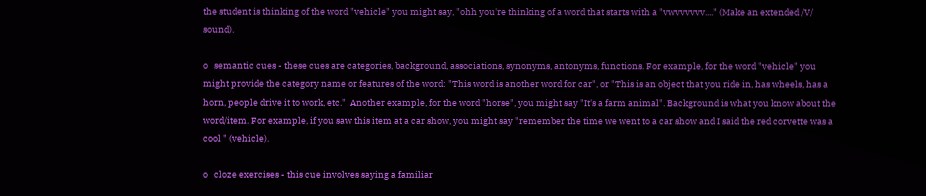the student is thinking of the word "vehicle" you might say, "ohh you're thinking of a word that starts with a "vwvvvvvv...." (Make an extended /V/  sound).

o   semantic cues - these cues are categories, background, associations, synonyms, antonyms, functions. For example, for the word "vehicle" you might provide the category name or features of the word: "This word is another word for car", or "This is an object that you ride in, has wheels, has a horn, people drive it to work, etc."  Another example, for the word "horse", you might say "It's a farm animal". Background is what you know about the word/item. For example, if you saw this item at a car show, you might say "remember the time we went to a car show and I said the red corvette was a cool " (vehicle).

o   cloze exercises - this cue involves saying a familiar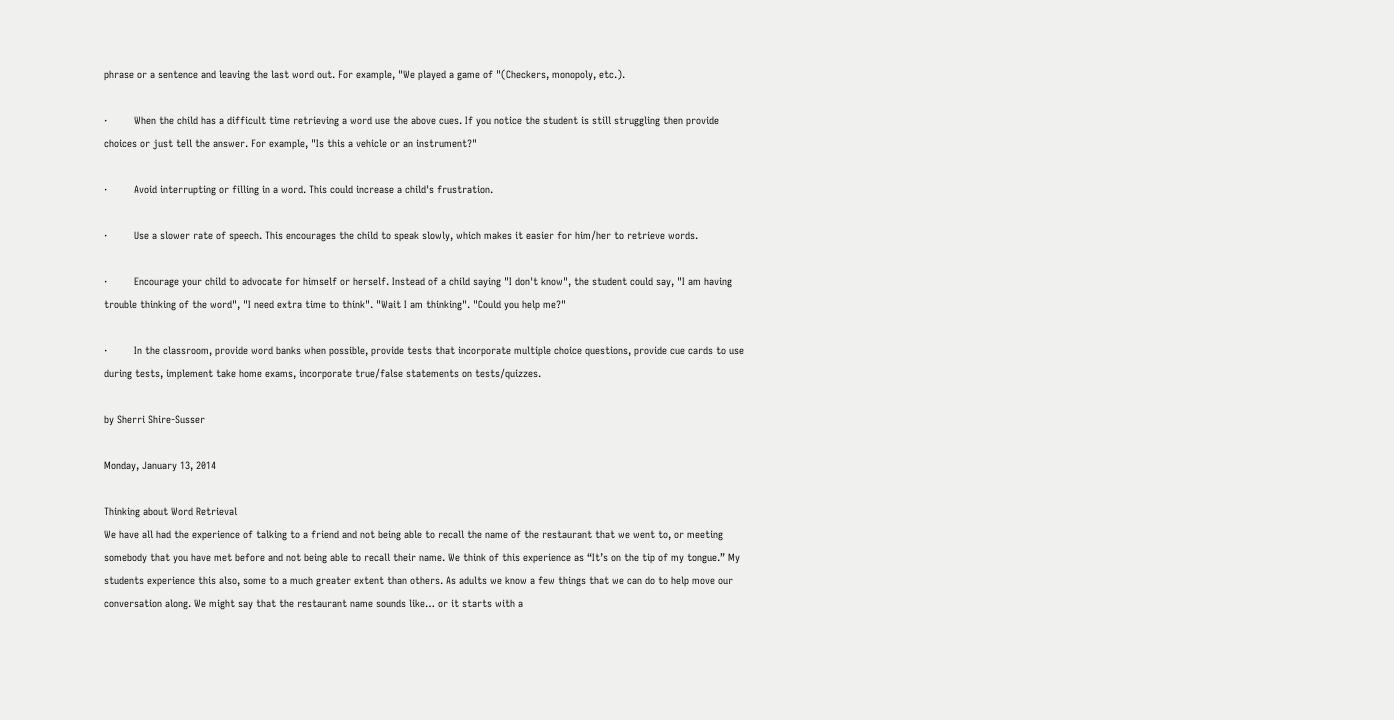phrase or a sentence and leaving the last word out. For example, "We played a game of "(Checkers, monopoly, etc.).

·         When the child has a difficult time retrieving a word use the above cues. If you notice the student is still struggling then provide choices or just tell the answer. For example, "Is this a vehicle or an instrument?"

·         Avoid interrupting or filling in a word. This could increase a child's frustration.

·         Use a slower rate of speech. This encourages the child to speak slowly, which makes it easier for him/her to retrieve words.

·         Encourage your child to advocate for himself or herself. Instead of a child saying "I don't know", the student could say, "I am having trouble thinking of the word", "I need extra time to think". "Wait I am thinking". "Could you help me?"

·         In the classroom, provide word banks when possible, provide tests that incorporate multiple choice questions, provide cue cards to use during tests, implement take home exams, incorporate true/false statements on tests/quizzes.

by Sherri Shire-Susser

Monday, January 13, 2014

Thinking about Word Retrieval
We have all had the experience of talking to a friend and not being able to recall the name of the restaurant that we went to, or meeting somebody that you have met before and not being able to recall their name. We think of this experience as “It’s on the tip of my tongue.” My students experience this also, some to a much greater extent than others. As adults we know a few things that we can do to help move our conversation along. We might say that the restaurant name sounds like… or it starts with a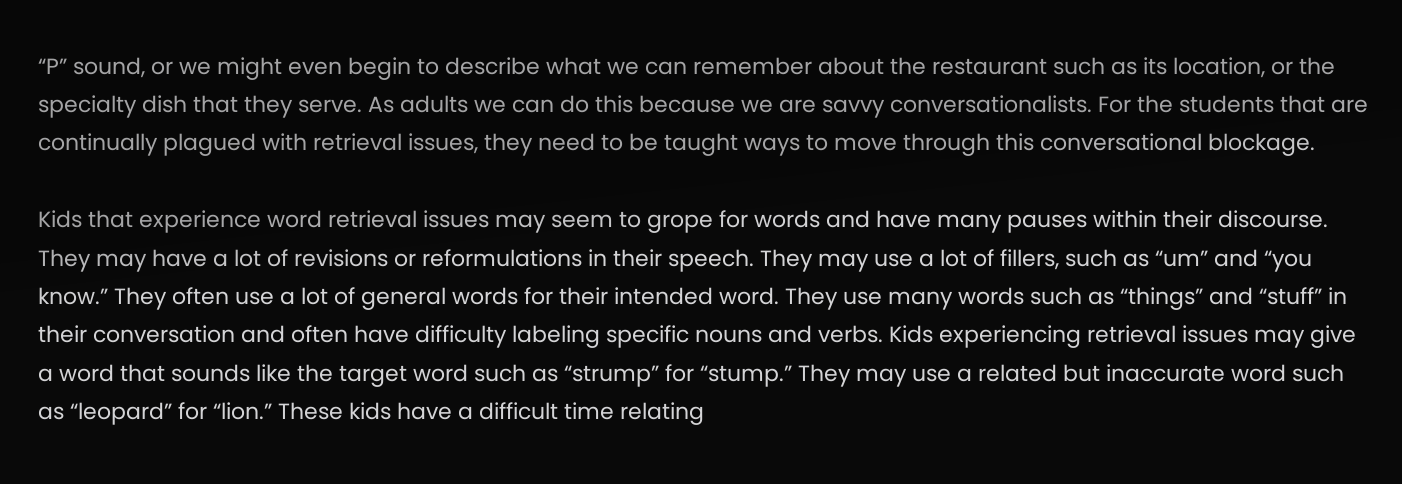“P” sound, or we might even begin to describe what we can remember about the restaurant such as its location, or the specialty dish that they serve. As adults we can do this because we are savvy conversationalists. For the students that are continually plagued with retrieval issues, they need to be taught ways to move through this conversational blockage.

Kids that experience word retrieval issues may seem to grope for words and have many pauses within their discourse. They may have a lot of revisions or reformulations in their speech. They may use a lot of fillers, such as “um” and “you know.” They often use a lot of general words for their intended word. They use many words such as “things” and “stuff” in their conversation and often have difficulty labeling specific nouns and verbs. Kids experiencing retrieval issues may give a word that sounds like the target word such as “strump” for “stump.” They may use a related but inaccurate word such as “leopard” for “lion.” These kids have a difficult time relating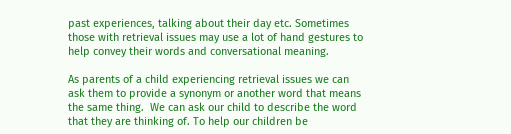past experiences, talking about their day etc. Sometimes those with retrieval issues may use a lot of hand gestures to help convey their words and conversational meaning.

As parents of a child experiencing retrieval issues we can ask them to provide a synonym or another word that means the same thing.  We can ask our child to describe the word that they are thinking of. To help our children be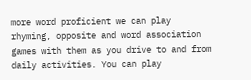more word proficient we can play rhyming, opposite and word association games with them as you drive to and from daily activities. You can play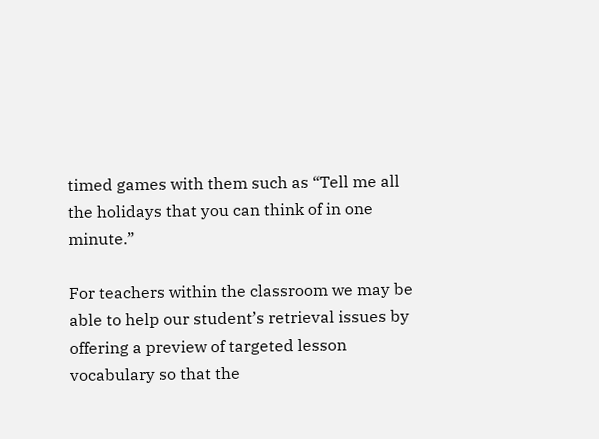timed games with them such as “Tell me all the holidays that you can think of in one minute.”

For teachers within the classroom we may be able to help our student’s retrieval issues by offering a preview of targeted lesson vocabulary so that the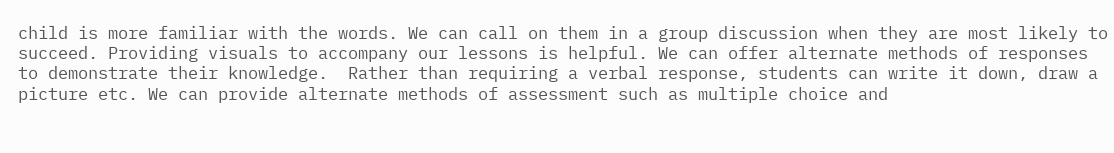child is more familiar with the words. We can call on them in a group discussion when they are most likely to succeed. Providing visuals to accompany our lessons is helpful. We can offer alternate methods of responses to demonstrate their knowledge.  Rather than requiring a verbal response, students can write it down, draw a picture etc. We can provide alternate methods of assessment such as multiple choice and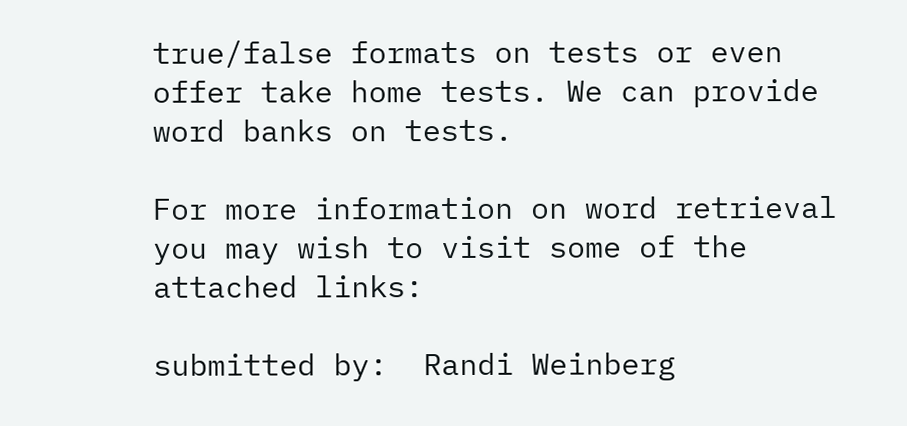true/false formats on tests or even offer take home tests. We can provide word banks on tests.

For more information on word retrieval you may wish to visit some of the attached links:

submitted by:  Randi Weinberg